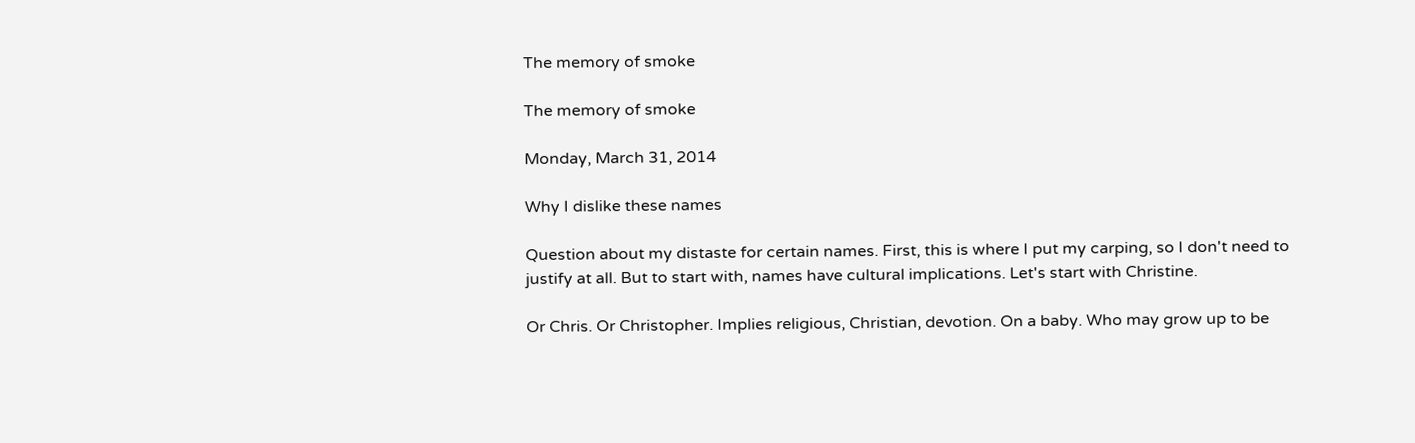The memory of smoke

The memory of smoke

Monday, March 31, 2014

Why I dislike these names

Question about my distaste for certain names. First, this is where I put my carping, so I don't need to justify at all. But to start with, names have cultural implications. Let's start with Christine.

Or Chris. Or Christopher. Implies religious, Christian, devotion. On a baby. Who may grow up to be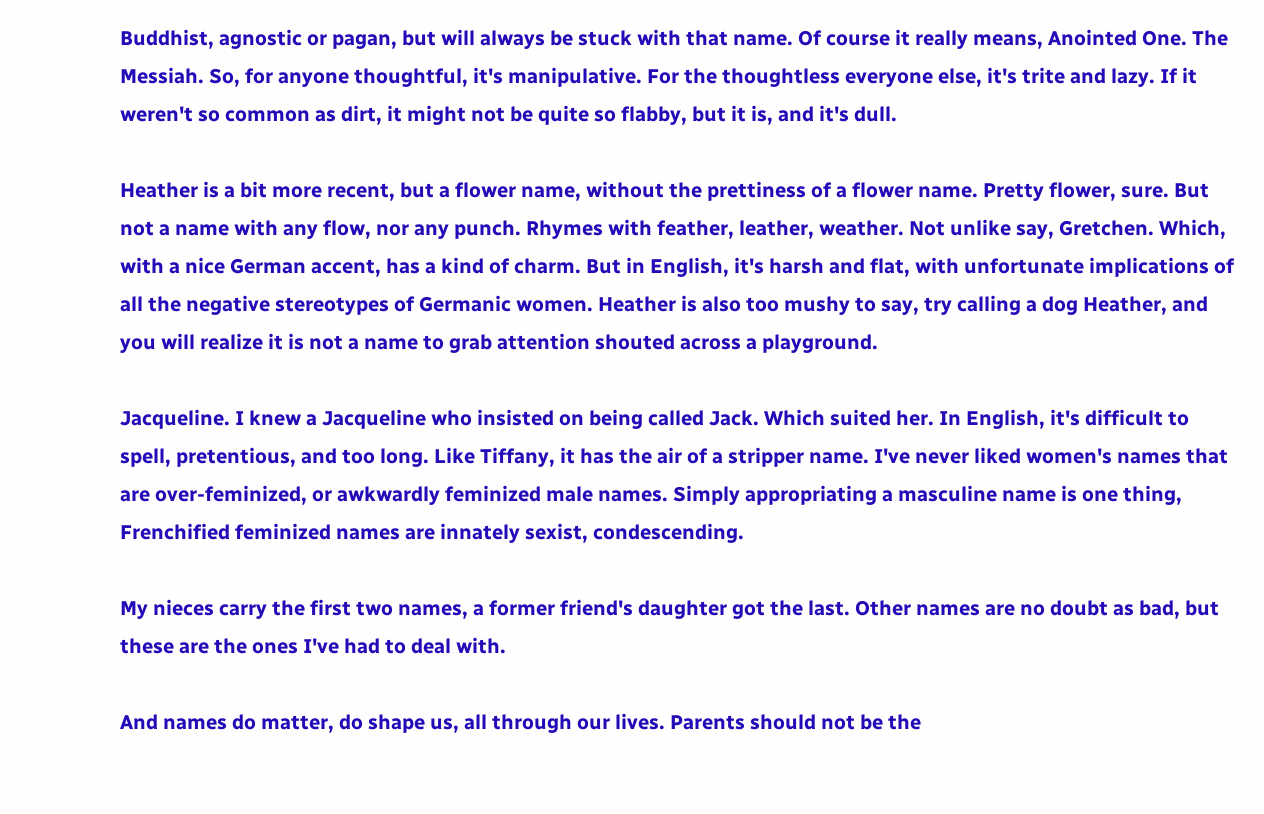Buddhist, agnostic or pagan, but will always be stuck with that name. Of course it really means, Anointed One. The Messiah. So, for anyone thoughtful, it's manipulative. For the thoughtless everyone else, it's trite and lazy. If it weren't so common as dirt, it might not be quite so flabby, but it is, and it's dull.

Heather is a bit more recent, but a flower name, without the prettiness of a flower name. Pretty flower, sure. But not a name with any flow, nor any punch. Rhymes with feather, leather, weather. Not unlike say, Gretchen. Which, with a nice German accent, has a kind of charm. But in English, it's harsh and flat, with unfortunate implications of all the negative stereotypes of Germanic women. Heather is also too mushy to say, try calling a dog Heather, and you will realize it is not a name to grab attention shouted across a playground.

Jacqueline. I knew a Jacqueline who insisted on being called Jack. Which suited her. In English, it's difficult to spell, pretentious, and too long. Like Tiffany, it has the air of a stripper name. I've never liked women's names that are over-feminized, or awkwardly feminized male names. Simply appropriating a masculine name is one thing, Frenchified feminized names are innately sexist, condescending.

My nieces carry the first two names, a former friend's daughter got the last. Other names are no doubt as bad, but these are the ones I've had to deal with.

And names do matter, do shape us, all through our lives. Parents should not be the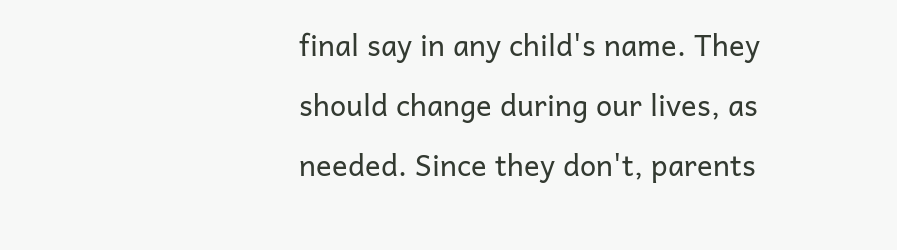final say in any child's name. They should change during our lives, as needed. Since they don't, parents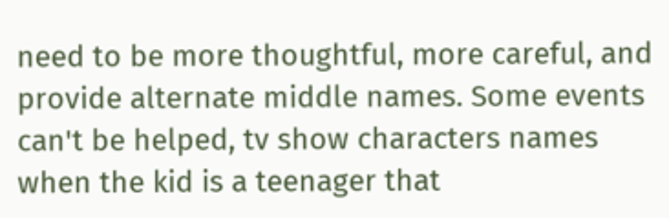need to be more thoughtful, more careful, and provide alternate middle names. Some events can't be helped, tv show characters names when the kid is a teenager that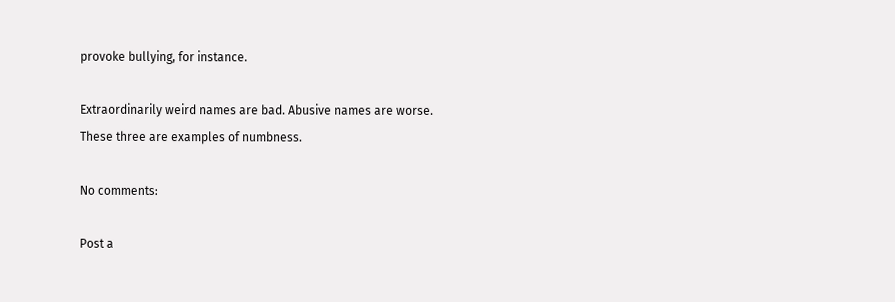provoke bullying, for instance.

Extraordinarily weird names are bad. Abusive names are worse. These three are examples of numbness.

No comments:

Post a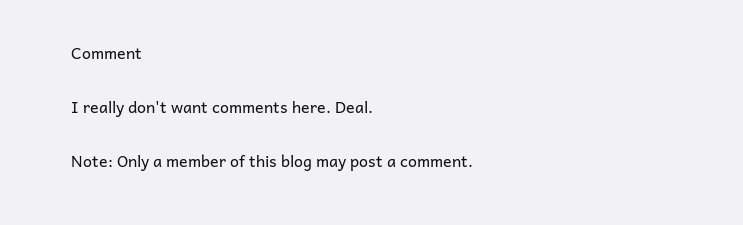Comment

I really don't want comments here. Deal.

Note: Only a member of this blog may post a comment.